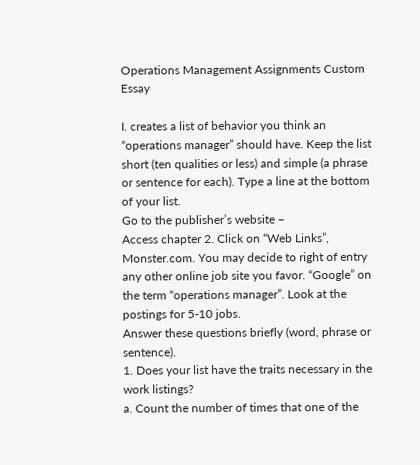Operations Management Assignments Custom Essay

I. creates a list of behavior you think an “operations manager” should have. Keep the list short (ten qualities or less) and simple (a phrase or sentence for each). Type a line at the bottom of your list.
Go to the publisher’s website –
Access chapter 2. Click on “Web Links”, Monster.com. You may decide to right of entry any other online job site you favor. “Google” on the term “operations manager”. Look at the postings for 5-10 jobs.
Answer these questions briefly (word, phrase or sentence).
1. Does your list have the traits necessary in the work listings?
a. Count the number of times that one of the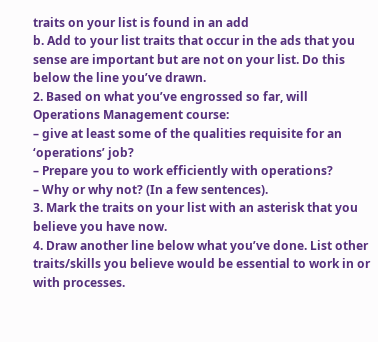traits on your list is found in an add
b. Add to your list traits that occur in the ads that you sense are important but are not on your list. Do this below the line you’ve drawn.
2. Based on what you’ve engrossed so far, will Operations Management course:
– give at least some of the qualities requisite for an ‘operations’ job?
– Prepare you to work efficiently with operations?
– Why or why not? (In a few sentences).
3. Mark the traits on your list with an asterisk that you believe you have now.
4. Draw another line below what you’ve done. List other traits/skills you believe would be essential to work in or with processes.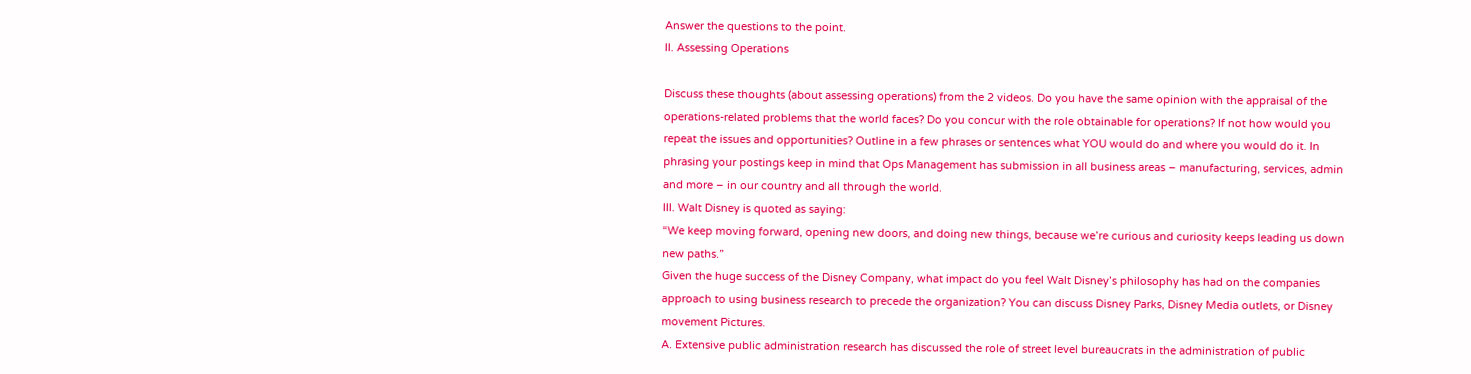Answer the questions to the point.
II. Assessing Operations

Discuss these thoughts (about assessing operations) from the 2 videos. Do you have the same opinion with the appraisal of the operations-related problems that the world faces? Do you concur with the role obtainable for operations? If not how would you repeat the issues and opportunities? Outline in a few phrases or sentences what YOU would do and where you would do it. In phrasing your postings keep in mind that Ops Management has submission in all business areas – manufacturing, services, admin and more – in our country and all through the world.
III. Walt Disney is quoted as saying:
“We keep moving forward, opening new doors, and doing new things, because we’re curious and curiosity keeps leading us down new paths.”
Given the huge success of the Disney Company, what impact do you feel Walt Disney’s philosophy has had on the companies approach to using business research to precede the organization? You can discuss Disney Parks, Disney Media outlets, or Disney movement Pictures.
A. Extensive public administration research has discussed the role of street level bureaucrats in the administration of public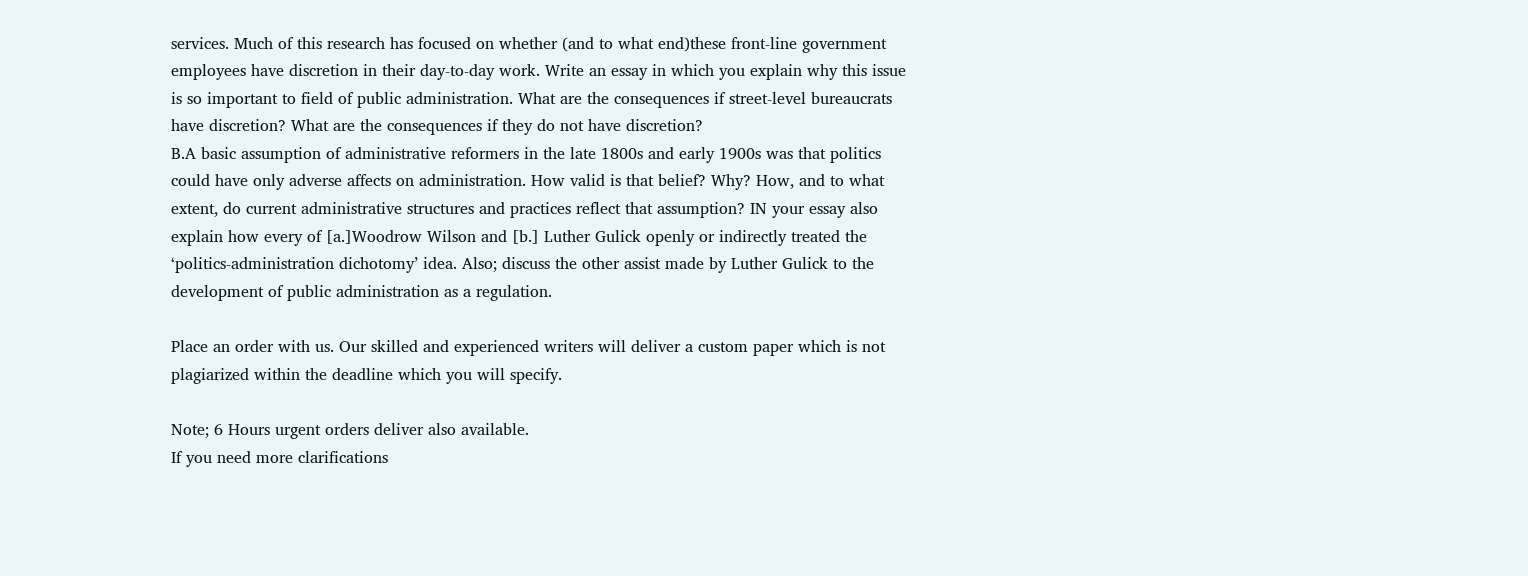services. Much of this research has focused on whether (and to what end)these front-line government employees have discretion in their day-to-day work. Write an essay in which you explain why this issue is so important to field of public administration. What are the consequences if street-level bureaucrats have discretion? What are the consequences if they do not have discretion?
B.A basic assumption of administrative reformers in the late 1800s and early 1900s was that politics could have only adverse affects on administration. How valid is that belief? Why? How, and to what extent, do current administrative structures and practices reflect that assumption? IN your essay also explain how every of [a.]Woodrow Wilson and [b.] Luther Gulick openly or indirectly treated the ‘politics-administration dichotomy’ idea. Also; discuss the other assist made by Luther Gulick to the development of public administration as a regulation.

Place an order with us. Our skilled and experienced writers will deliver a custom paper which is not plagiarized within the deadline which you will specify.

Note; 6 Hours urgent orders deliver also available.
If you need more clarifications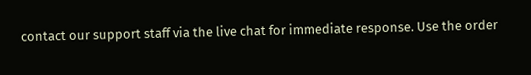contact our support staff via the live chat for immediate response. Use the order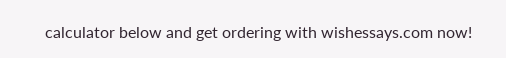calculator below and get ordering with wishessays.com now!